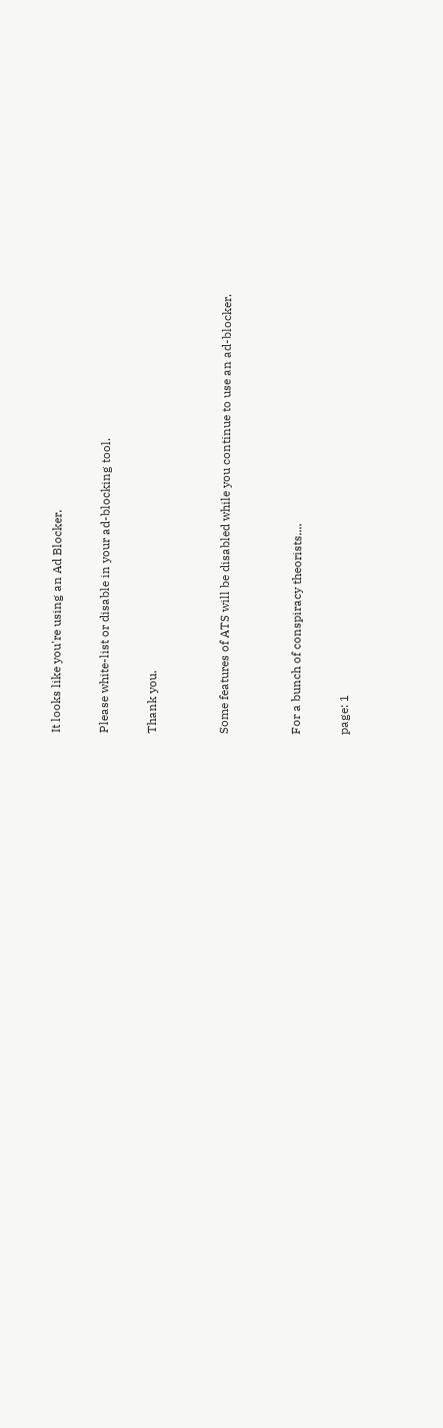It looks like you're using an Ad Blocker.

Please white-list or disable in your ad-blocking tool.

Thank you.


Some features of ATS will be disabled while you continue to use an ad-blocker.


For a bunch of conspiracy theorists....

page: 1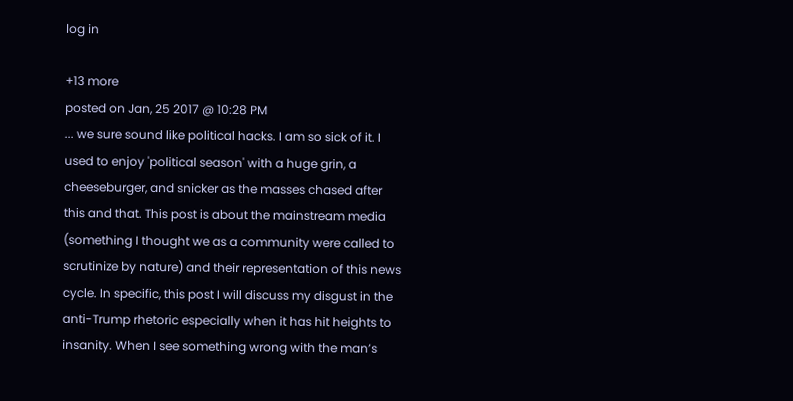log in

+13 more
posted on Jan, 25 2017 @ 10:28 PM
... we sure sound like political hacks. I am so sick of it. I used to enjoy 'political season' with a huge grin, a cheeseburger, and snicker as the masses chased after this and that. This post is about the mainstream media (something I thought we as a community were called to scrutinize by nature) and their representation of this news cycle. In specific, this post I will discuss my disgust in the anti-Trump rhetoric especially when it has hit heights to insanity. When I see something wrong with the man’s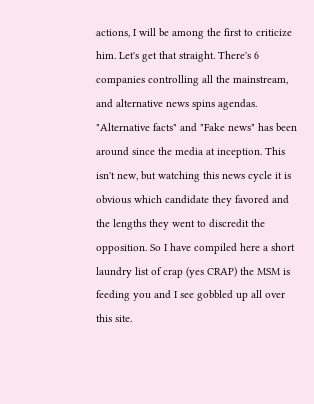actions, I will be among the first to criticize him. Let's get that straight. There's 6 companies controlling all the mainstream, and alternative news spins agendas. "Alternative facts" and "Fake news" has been around since the media at inception. This isn't new, but watching this news cycle it is obvious which candidate they favored and the lengths they went to discredit the opposition. So I have compiled here a short laundry list of crap (yes CRAP) the MSM is feeding you and I see gobbled up all over this site.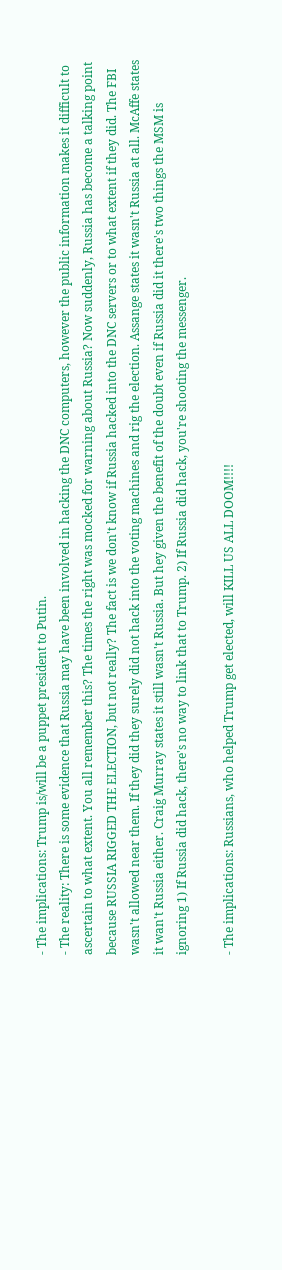- The implications: Trump is/will be a puppet president to Putin.
- The reality: There is some evidence that Russia may have been involved in hacking the DNC computers, however the public information makes it difficult to ascertain to what extent. You all remember this? The times the right was mocked for warning about Russia? Now suddenly, Russia has become a talking point because RUSSIA RIGGED THE ELECTION, but not really? The fact is we don't know if Russia hacked into the DNC servers or to what extent if they did. The FBI wasn't allowed near them. If they did they surely did not hack into the voting machines and rig the election. Assange states it wasn't Russia at all. McAffe states it wan't Russia either. Craig Murray states it still wasn't Russia. But hey given the benefit of the doubt even if Russia did it there's two things the MSM is ignoring 1) If Russia did hack, there's no way to link that to Trump. 2) If Russia did hack, you're shooting the messenger.

- The implications: Russians, who helped Trump get elected, will KILL US ALL DOOM!!!!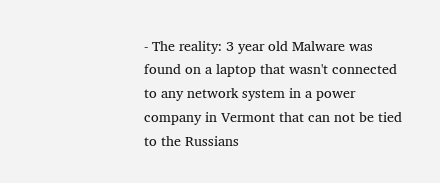- The reality: 3 year old Malware was found on a laptop that wasn't connected to any network system in a power company in Vermont that can not be tied to the Russians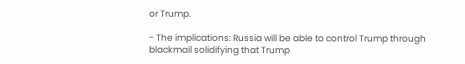or Trump.

- The implications: Russia will be able to control Trump through blackmail solidifying that Trump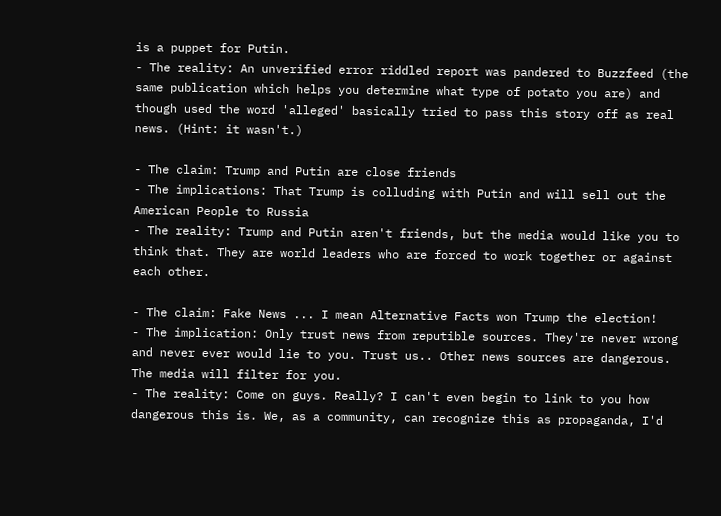is a puppet for Putin.
- The reality: An unverified error riddled report was pandered to Buzzfeed (the same publication which helps you determine what type of potato you are) and though used the word 'alleged' basically tried to pass this story off as real news. (Hint: it wasn't.)

- The claim: Trump and Putin are close friends
- The implications: That Trump is colluding with Putin and will sell out the American People to Russia
- The reality: Trump and Putin aren't friends, but the media would like you to think that. They are world leaders who are forced to work together or against each other.

- The claim: Fake News ... I mean Alternative Facts won Trump the election!
- The implication: Only trust news from reputible sources. They're never wrong and never ever would lie to you. Trust us.. Other news sources are dangerous. The media will filter for you.
- The reality: Come on guys. Really? I can't even begin to link to you how dangerous this is. We, as a community, can recognize this as propaganda, I'd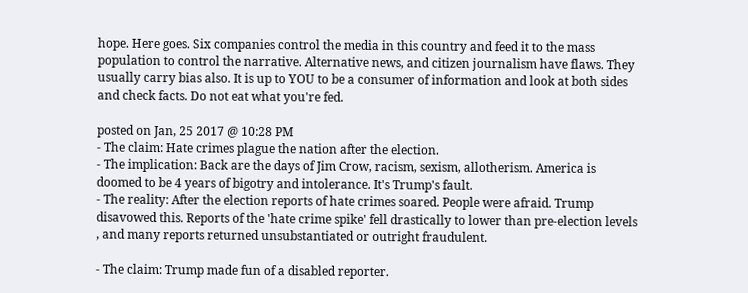hope. Here goes. Six companies control the media in this country and feed it to the mass population to control the narrative. Alternative news, and citizen journalism have flaws. They usually carry bias also. It is up to YOU to be a consumer of information and look at both sides and check facts. Do not eat what you're fed.

posted on Jan, 25 2017 @ 10:28 PM
- The claim: Hate crimes plague the nation after the election.
- The implication: Back are the days of Jim Crow, racism, sexism, allotherism. America is doomed to be 4 years of bigotry and intolerance. It's Trump's fault.
- The reality: After the election reports of hate crimes soared. People were afraid. Trump disavowed this. Reports of the 'hate crime spike' fell drastically to lower than pre-election levels , and many reports returned unsubstantiated or outright fraudulent.

- The claim: Trump made fun of a disabled reporter.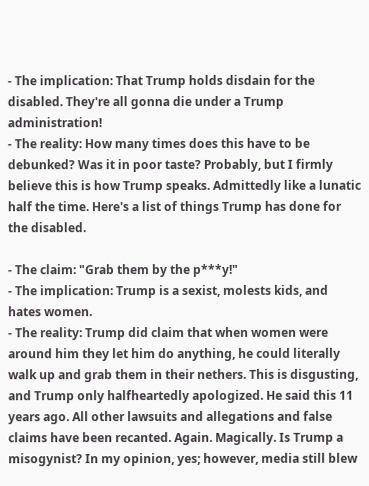- The implication: That Trump holds disdain for the disabled. They're all gonna die under a Trump administration!
- The reality: How many times does this have to be debunked? Was it in poor taste? Probably, but I firmly believe this is how Trump speaks. Admittedly like a lunatic half the time. Here's a list of things Trump has done for the disabled.

- The claim: "Grab them by the p***y!"
- The implication: Trump is a sexist, molests kids, and hates women.
- The reality: Trump did claim that when women were around him they let him do anything, he could literally walk up and grab them in their nethers. This is disgusting, and Trump only halfheartedly apologized. He said this 11 years ago. All other lawsuits and allegations and false claims have been recanted. Again. Magically. Is Trump a misogynist? In my opinion, yes; however, media still blew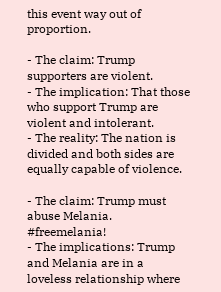this event way out of proportion.

- The claim: Trump supporters are violent.
- The implication: That those who support Trump are violent and intolerant.
- The reality: The nation is divided and both sides are equally capable of violence.

- The claim: Trump must abuse Melania. #freemelania!
- The implications: Trump and Melania are in a loveless relationship where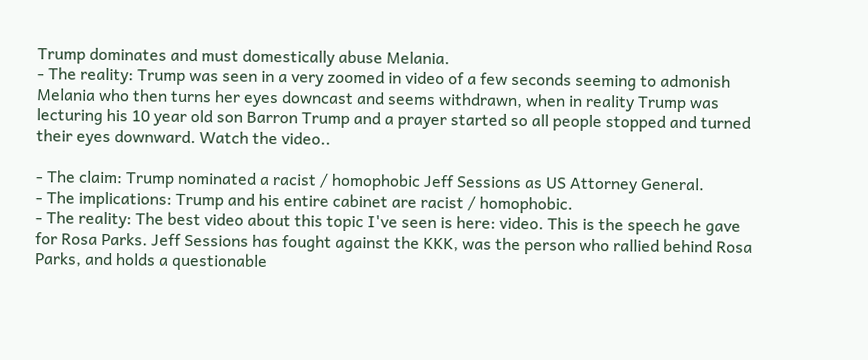Trump dominates and must domestically abuse Melania.
- The reality: Trump was seen in a very zoomed in video of a few seconds seeming to admonish Melania who then turns her eyes downcast and seems withdrawn, when in reality Trump was lecturing his 10 year old son Barron Trump and a prayer started so all people stopped and turned their eyes downward. Watch the video..

- The claim: Trump nominated a racist / homophobic Jeff Sessions as US Attorney General.
- The implications: Trump and his entire cabinet are racist / homophobic.
- The reality: The best video about this topic I've seen is here: video. This is the speech he gave for Rosa Parks. Jeff Sessions has fought against the KKK, was the person who rallied behind Rosa Parks, and holds a questionable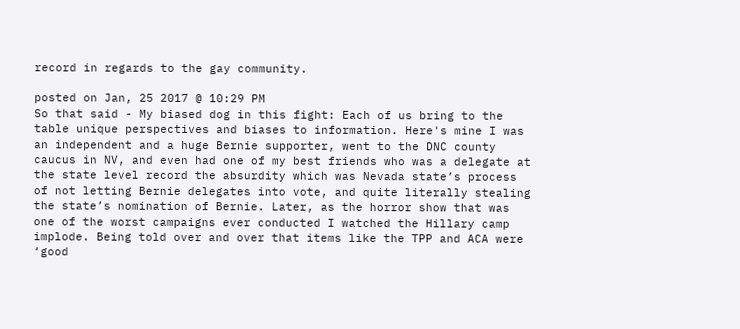record in regards to the gay community.

posted on Jan, 25 2017 @ 10:29 PM
So that said - My biased dog in this fight: Each of us bring to the table unique perspectives and biases to information. Here's mine I was an independent and a huge Bernie supporter, went to the DNC county caucus in NV, and even had one of my best friends who was a delegate at the state level record the absurdity which was Nevada state’s process of not letting Bernie delegates into vote, and quite literally stealing the state’s nomination of Bernie. Later, as the horror show that was one of the worst campaigns ever conducted I watched the Hillary camp implode. Being told over and over that items like the TPP and ACA were ‘good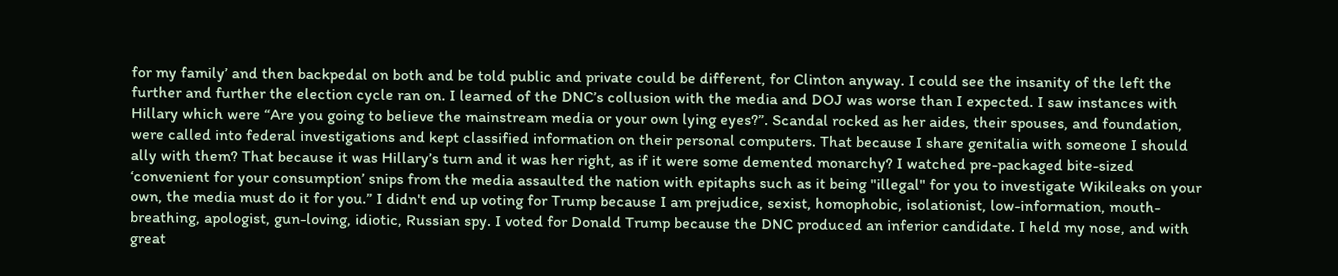for my family’ and then backpedal on both and be told public and private could be different, for Clinton anyway. I could see the insanity of the left the further and further the election cycle ran on. I learned of the DNC’s collusion with the media and DOJ was worse than I expected. I saw instances with Hillary which were “Are you going to believe the mainstream media or your own lying eyes?”. Scandal rocked as her aides, their spouses, and foundation, were called into federal investigations and kept classified information on their personal computers. That because I share genitalia with someone I should ally with them? That because it was Hillary’s turn and it was her right, as if it were some demented monarchy? I watched pre-packaged bite-sized ‘convenient for your consumption’ snips from the media assaulted the nation with epitaphs such as it being "illegal" for you to investigate Wikileaks on your own, the media must do it for you.” I didn't end up voting for Trump because I am prejudice, sexist, homophobic, isolationist, low-information, mouth-breathing, apologist, gun-loving, idiotic, Russian spy. I voted for Donald Trump because the DNC produced an inferior candidate. I held my nose, and with great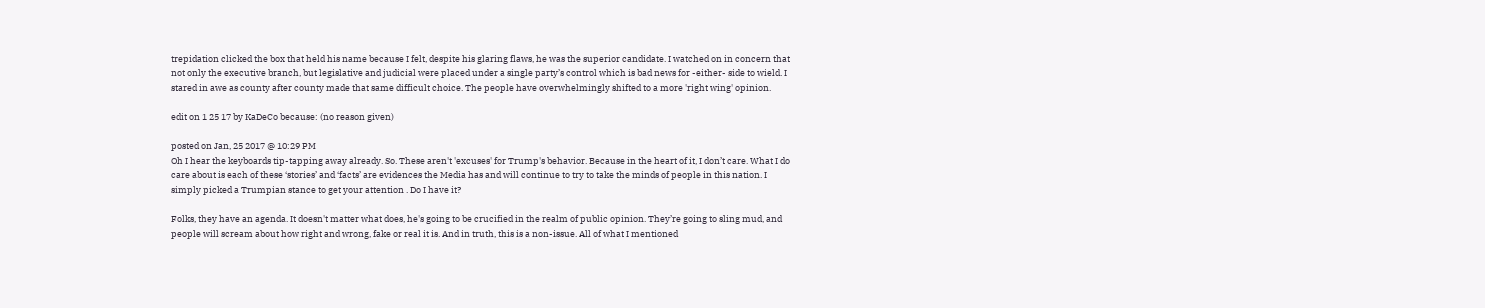trepidation clicked the box that held his name because I felt, despite his glaring flaws, he was the superior candidate. I watched on in concern that not only the executive branch, but legislative and judicial were placed under a single party’s control which is bad news for -either- side to wield. I stared in awe as county after county made that same difficult choice. The people have overwhelmingly shifted to a more 'right wing' opinion.

edit on 1 25 17 by KaDeCo because: (no reason given)

posted on Jan, 25 2017 @ 10:29 PM
Oh I hear the keyboards tip-tapping away already. So. These aren't 'excuses' for Trump's behavior. Because in the heart of it, I don’t care. What I do care about is each of these ‘stories’ and ‘facts’ are evidences the Media has and will continue to try to take the minds of people in this nation. I simply picked a Trumpian stance to get your attention . Do I have it?

Folks, they have an agenda. It doesn't matter what does, he's going to be crucified in the realm of public opinion. They’re going to sling mud, and people will scream about how right and wrong, fake or real it is. And in truth, this is a non-issue. All of what I mentioned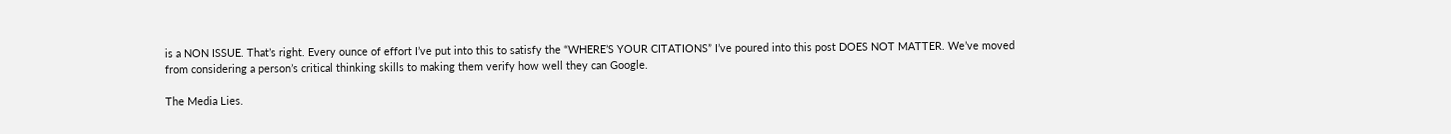is a NON ISSUE. That’s right. Every ounce of effort I’ve put into this to satisfy the “WHERE’S YOUR CITATIONS” I’ve poured into this post DOES NOT MATTER. We’ve moved from considering a person’s critical thinking skills to making them verify how well they can Google.

The Media Lies.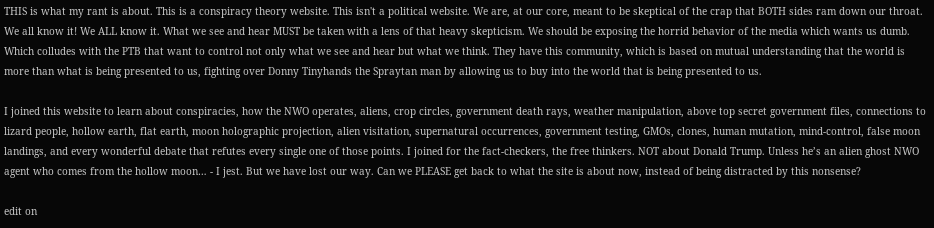THIS is what my rant is about. This is a conspiracy theory website. This isn't a political website. We are, at our core, meant to be skeptical of the crap that BOTH sides ram down our throat. We all know it! We ALL know it. What we see and hear MUST be taken with a lens of that heavy skepticism. We should be exposing the horrid behavior of the media which wants us dumb. Which colludes with the PTB that want to control not only what we see and hear but what we think. They have this community, which is based on mutual understanding that the world is more than what is being presented to us, fighting over Donny Tinyhands the Spraytan man by allowing us to buy into the world that is being presented to us.

I joined this website to learn about conspiracies, how the NWO operates, aliens, crop circles, government death rays, weather manipulation, above top secret government files, connections to lizard people, hollow earth, flat earth, moon holographic projection, alien visitation, supernatural occurrences, government testing, GMOs, clones, human mutation, mind-control, false moon landings, and every wonderful debate that refutes every single one of those points. I joined for the fact-checkers, the free thinkers. NOT about Donald Trump. Unless he’s an alien ghost NWO agent who comes from the hollow moon… - I jest. But we have lost our way. Can we PLEASE get back to what the site is about now, instead of being distracted by this nonsense?

edit on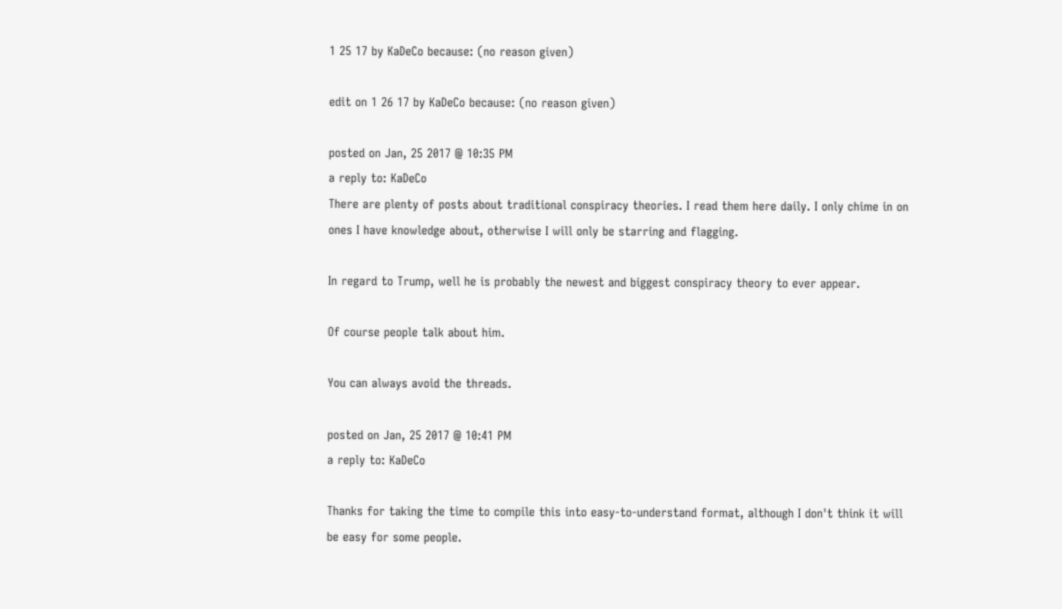1 25 17 by KaDeCo because: (no reason given)

edit on 1 26 17 by KaDeCo because: (no reason given)

posted on Jan, 25 2017 @ 10:35 PM
a reply to: KaDeCo
There are plenty of posts about traditional conspiracy theories. I read them here daily. I only chime in on ones I have knowledge about, otherwise I will only be starring and flagging.

In regard to Trump, well he is probably the newest and biggest conspiracy theory to ever appear.

Of course people talk about him.

You can always avoid the threads.

posted on Jan, 25 2017 @ 10:41 PM
a reply to: KaDeCo

Thanks for taking the time to compile this into easy-to-understand format, although I don't think it will be easy for some people.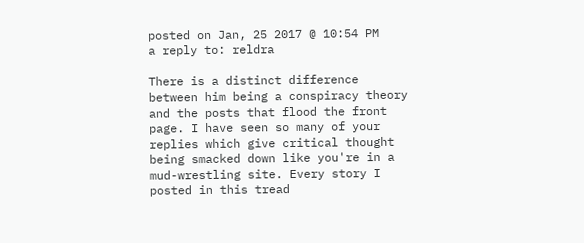posted on Jan, 25 2017 @ 10:54 PM
a reply to: reldra

There is a distinct difference between him being a conspiracy theory and the posts that flood the front page. I have seen so many of your replies which give critical thought being smacked down like you're in a mud-wrestling site. Every story I posted in this tread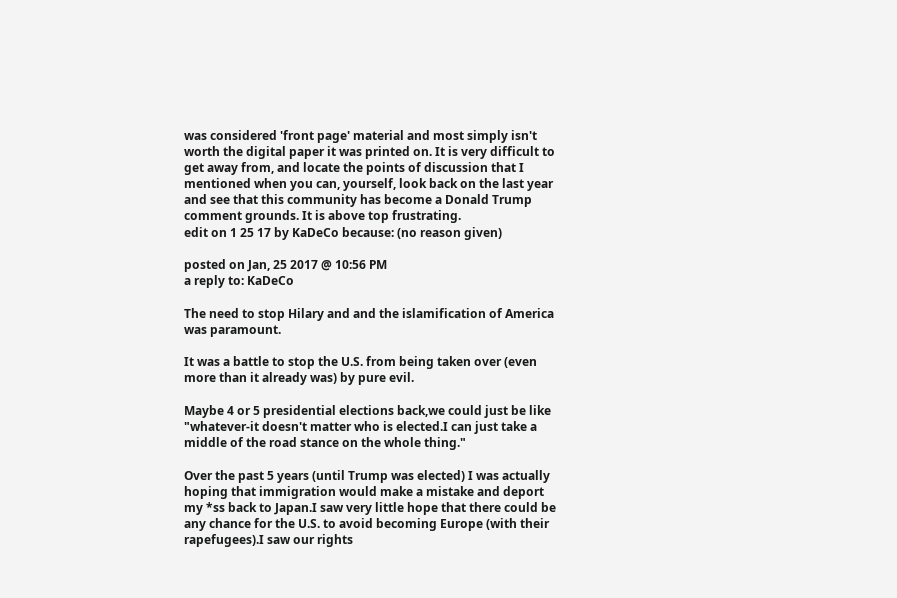was considered 'front page' material and most simply isn't worth the digital paper it was printed on. It is very difficult to get away from, and locate the points of discussion that I mentioned when you can, yourself, look back on the last year and see that this community has become a Donald Trump comment grounds. It is above top frustrating.
edit on 1 25 17 by KaDeCo because: (no reason given)

posted on Jan, 25 2017 @ 10:56 PM
a reply to: KaDeCo

The need to stop Hilary and and the islamification of America was paramount.

It was a battle to stop the U.S. from being taken over (even more than it already was) by pure evil.

Maybe 4 or 5 presidential elections back,we could just be like "whatever-it doesn't matter who is elected.I can just take a middle of the road stance on the whole thing."

Over the past 5 years (until Trump was elected) I was actually hoping that immigration would make a mistake and deport my *ss back to Japan.I saw very little hope that there could be any chance for the U.S. to avoid becoming Europe (with their rapefugees).I saw our rights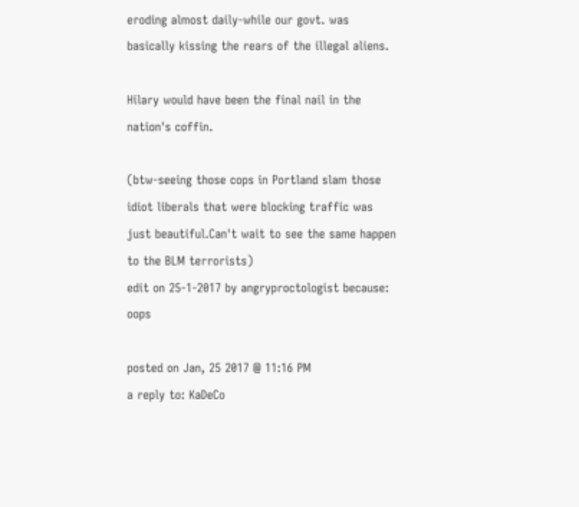eroding almost daily-while our govt. was basically kissing the rears of the illegal aliens.

Hilary would have been the final nail in the nation's coffin.

(btw-seeing those cops in Portland slam those idiot liberals that were blocking traffic was just beautiful.Can't wait to see the same happen to the BLM terrorists)
edit on 25-1-2017 by angryproctologist because: oops

posted on Jan, 25 2017 @ 11:16 PM
a reply to: KaDeCo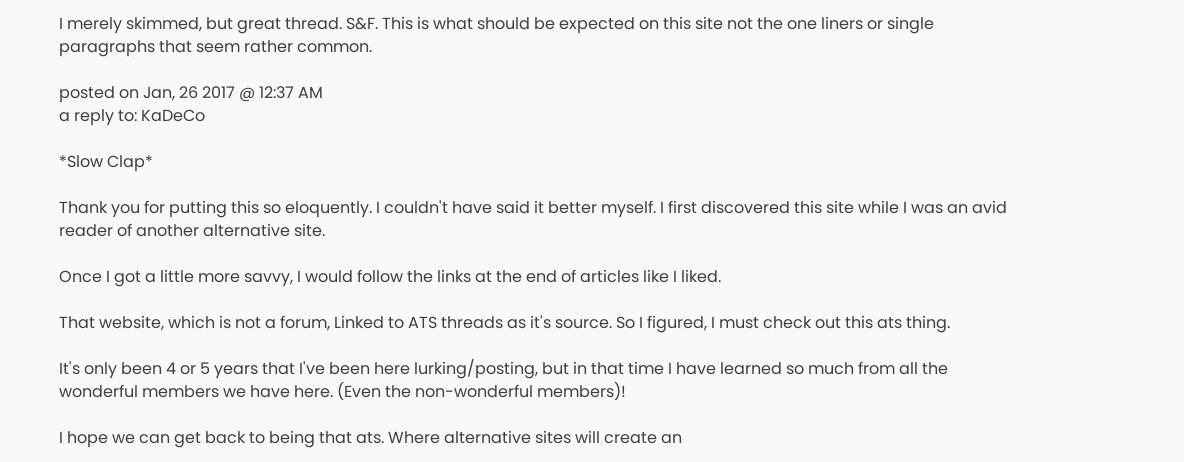I merely skimmed, but great thread. S&F. This is what should be expected on this site not the one liners or single paragraphs that seem rather common.

posted on Jan, 26 2017 @ 12:37 AM
a reply to: KaDeCo

*Slow Clap*

Thank you for putting this so eloquently. I couldn't have said it better myself. I first discovered this site while I was an avid reader of another alternative site.

Once I got a little more savvy, I would follow the links at the end of articles like I liked.

That website, which is not a forum, Linked to ATS threads as it's source. So I figured, I must check out this ats thing.

It's only been 4 or 5 years that I've been here lurking/posting, but in that time I have learned so much from all the wonderful members we have here. (Even the non-wonderful members)!

I hope we can get back to being that ats. Where alternative sites will create an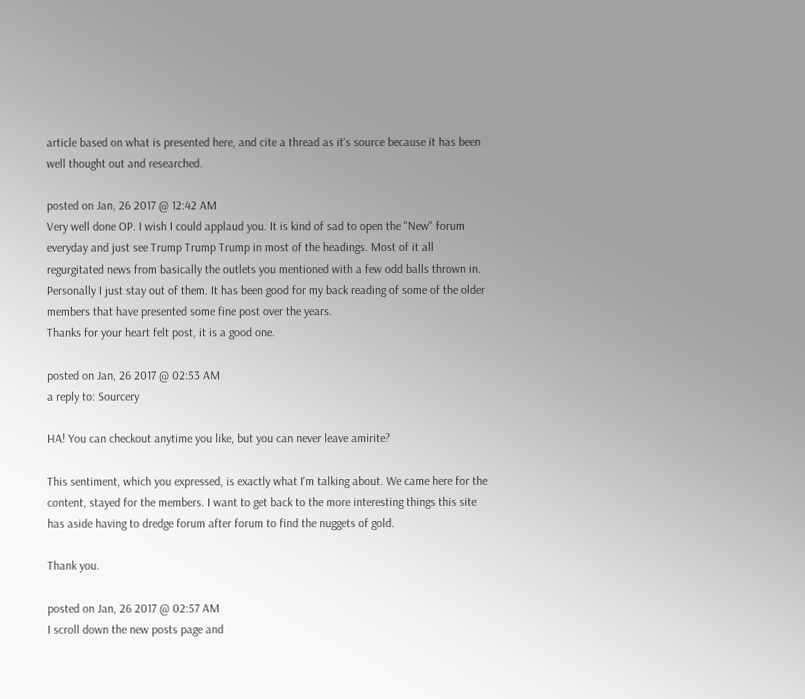article based on what is presented here, and cite a thread as it's source because it has been well thought out and researched.

posted on Jan, 26 2017 @ 12:42 AM
Very well done OP. I wish I could applaud you. It is kind of sad to open the "New" forum everyday and just see Trump Trump Trump in most of the headings. Most of it all regurgitated news from basically the outlets you mentioned with a few odd balls thrown in. Personally I just stay out of them. It has been good for my back reading of some of the older members that have presented some fine post over the years.
Thanks for your heart felt post, it is a good one.

posted on Jan, 26 2017 @ 02:53 AM
a reply to: Sourcery

HA! You can checkout anytime you like, but you can never leave amirite?

This sentiment, which you expressed, is exactly what I'm talking about. We came here for the content, stayed for the members. I want to get back to the more interesting things this site has aside having to dredge forum after forum to find the nuggets of gold.

Thank you.

posted on Jan, 26 2017 @ 02:57 AM
I scroll down the new posts page and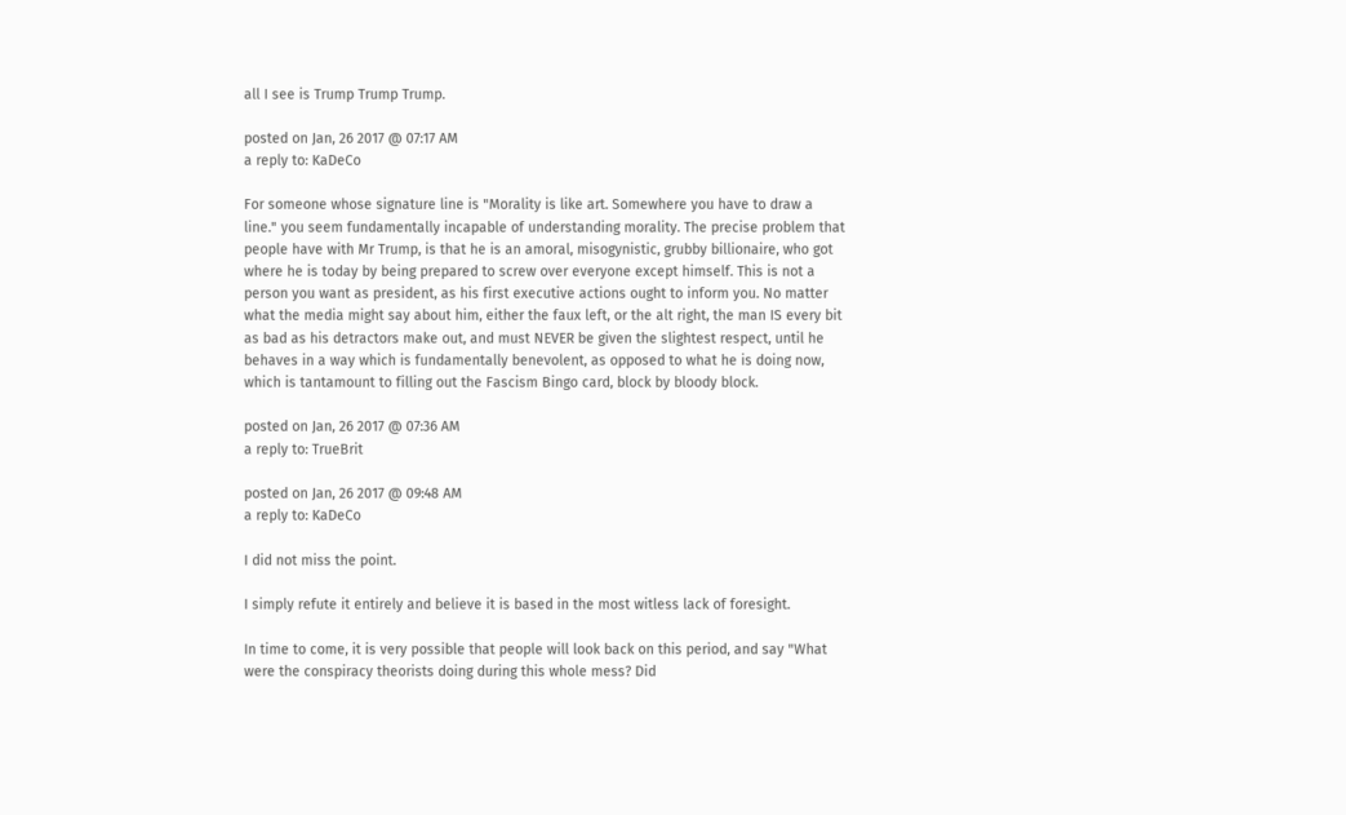all I see is Trump Trump Trump.

posted on Jan, 26 2017 @ 07:17 AM
a reply to: KaDeCo

For someone whose signature line is "Morality is like art. Somewhere you have to draw a line." you seem fundamentally incapable of understanding morality. The precise problem that people have with Mr Trump, is that he is an amoral, misogynistic, grubby billionaire, who got where he is today by being prepared to screw over everyone except himself. This is not a person you want as president, as his first executive actions ought to inform you. No matter what the media might say about him, either the faux left, or the alt right, the man IS every bit as bad as his detractors make out, and must NEVER be given the slightest respect, until he behaves in a way which is fundamentally benevolent, as opposed to what he is doing now, which is tantamount to filling out the Fascism Bingo card, block by bloody block.

posted on Jan, 26 2017 @ 07:36 AM
a reply to: TrueBrit

posted on Jan, 26 2017 @ 09:48 AM
a reply to: KaDeCo

I did not miss the point.

I simply refute it entirely and believe it is based in the most witless lack of foresight.

In time to come, it is very possible that people will look back on this period, and say "What were the conspiracy theorists doing during this whole mess? Did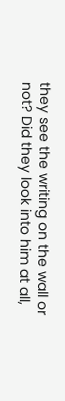they see the writing on the wall or not? Did they look into him at all,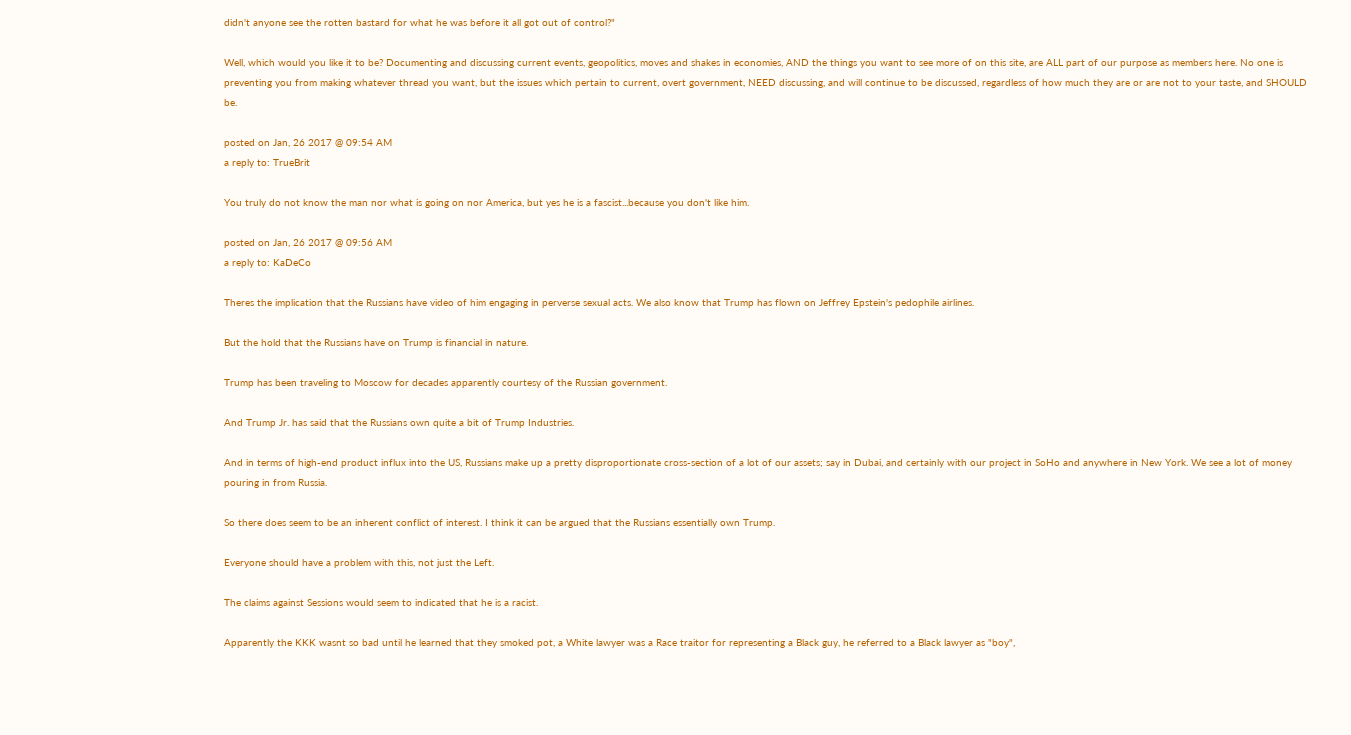didn't anyone see the rotten bastard for what he was before it all got out of control?"

Well, which would you like it to be? Documenting and discussing current events, geopolitics, moves and shakes in economies, AND the things you want to see more of on this site, are ALL part of our purpose as members here. No one is preventing you from making whatever thread you want, but the issues which pertain to current, overt government, NEED discussing, and will continue to be discussed, regardless of how much they are or are not to your taste, and SHOULD be.

posted on Jan, 26 2017 @ 09:54 AM
a reply to: TrueBrit

You truly do not know the man nor what is going on nor America, but yes he is a fascist...because you don't like him.

posted on Jan, 26 2017 @ 09:56 AM
a reply to: KaDeCo

Theres the implication that the Russians have video of him engaging in perverse sexual acts. We also know that Trump has flown on Jeffrey Epstein's pedophile airlines.

But the hold that the Russians have on Trump is financial in nature.

Trump has been traveling to Moscow for decades apparently courtesy of the Russian government.

And Trump Jr. has said that the Russians own quite a bit of Trump Industries.

And in terms of high-end product influx into the US, Russians make up a pretty disproportionate cross-section of a lot of our assets; say in Dubai, and certainly with our project in SoHo and anywhere in New York. We see a lot of money pouring in from Russia.

So there does seem to be an inherent conflict of interest. I think it can be argued that the Russians essentially own Trump.

Everyone should have a problem with this, not just the Left.

The claims against Sessions would seem to indicated that he is a racist.

Apparently the KKK wasnt so bad until he learned that they smoked pot, a White lawyer was a Race traitor for representing a Black guy, he referred to a Black lawyer as "boy",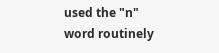used the "n" word routinely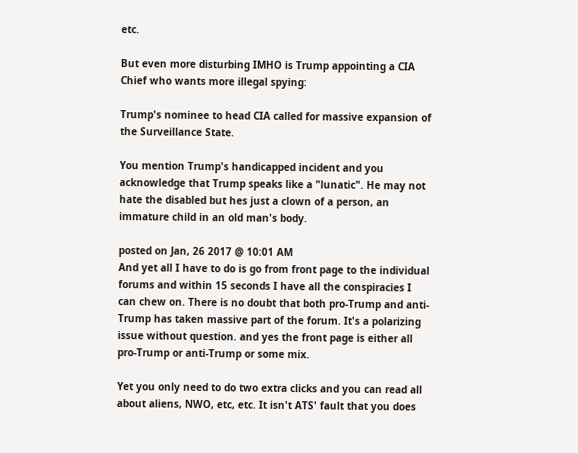etc.

But even more disturbing IMHO is Trump appointing a CIA Chief who wants more illegal spying:

Trump's nominee to head CIA called for massive expansion of the Surveillance State.

You mention Trump's handicapped incident and you acknowledge that Trump speaks like a "lunatic". He may not hate the disabled but hes just a clown of a person, an immature child in an old man's body.

posted on Jan, 26 2017 @ 10:01 AM
And yet all I have to do is go from front page to the individual forums and within 15 seconds I have all the conspiracies I can chew on. There is no doubt that both pro-Trump and anti-Trump has taken massive part of the forum. It's a polarizing issue without question. and yes the front page is either all pro-Trump or anti-Trump or some mix.

Yet you only need to do two extra clicks and you can read all about aliens, NWO, etc, etc. It isn't ATS' fault that you does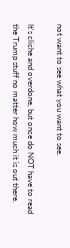not want to see what you want to see.

It's cliche and overdone, but once do NOT have to read the Trump stuff no matter how much it is out there.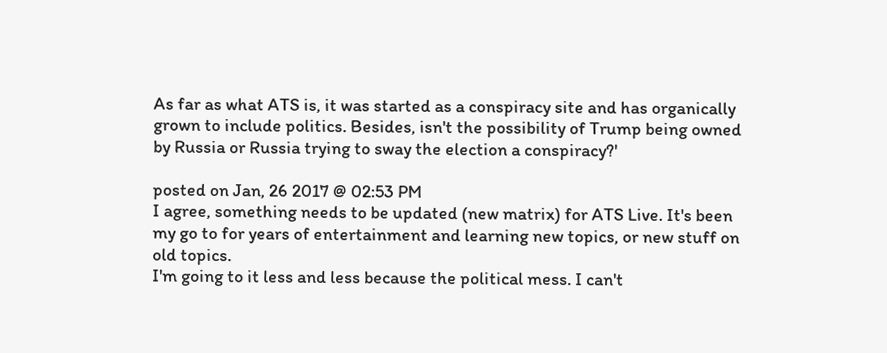As far as what ATS is, it was started as a conspiracy site and has organically grown to include politics. Besides, isn't the possibility of Trump being owned by Russia or Russia trying to sway the election a conspiracy?'

posted on Jan, 26 2017 @ 02:53 PM
I agree, something needs to be updated (new matrix) for ATS Live. It's been my go to for years of entertainment and learning new topics, or new stuff on old topics.
I'm going to it less and less because the political mess. I can't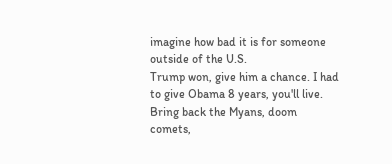imagine how bad it is for someone outside of the U.S.
Trump won, give him a chance. I had to give Obama 8 years, you'll live.
Bring back the Myans, doom comets,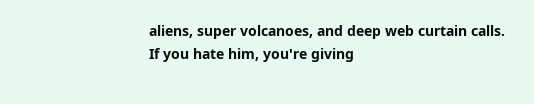aliens, super volcanoes, and deep web curtain calls.
If you hate him, you're giving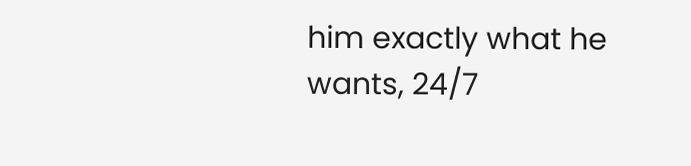him exactly what he wants, 24/7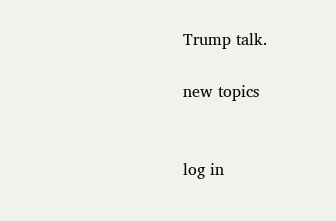Trump talk.

new topics


log in